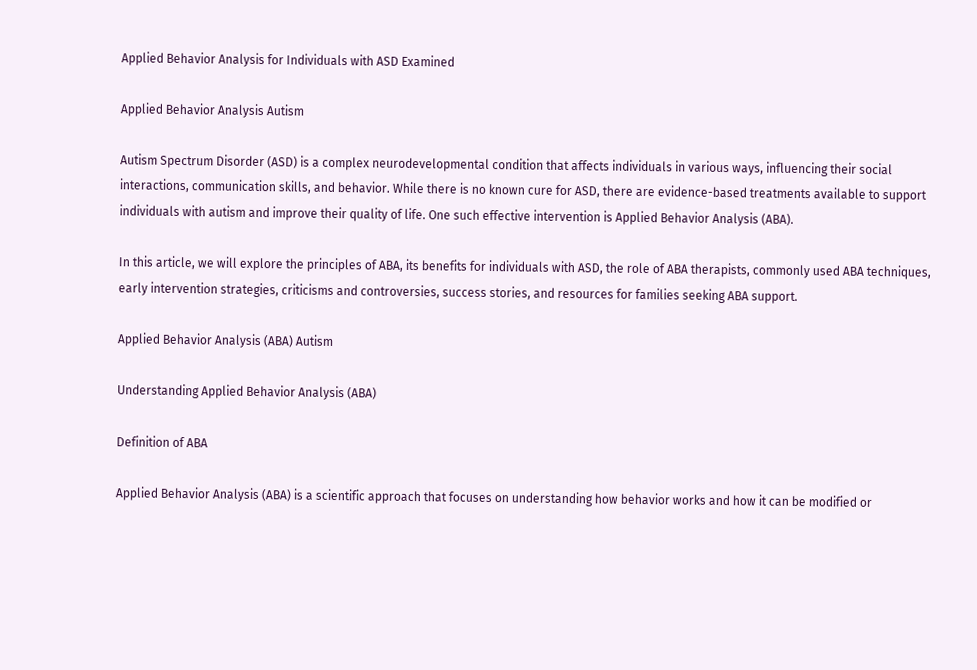Applied Behavior Analysis for Individuals with ASD Examined

Applied Behavior Analysis Autism

Autism Spectrum Disorder (ASD) is a complex neurodevelopmental condition that affects individuals in various ways, influencing their social interactions, communication skills, and behavior. While there is no known cure for ASD, there are evidence-based treatments available to support individuals with autism and improve their quality of life. One such effective intervention is Applied Behavior Analysis (ABA).

In this article, we will explore the principles of ABA, its benefits for individuals with ASD, the role of ABA therapists, commonly used ABA techniques, early intervention strategies, criticisms and controversies, success stories, and resources for families seeking ABA support.

Applied Behavior Analysis (ABA) Autism

Understanding Applied Behavior Analysis (ABA)

Definition of ABA

Applied Behavior Analysis (ABA) is a scientific approach that focuses on understanding how behavior works and how it can be modified or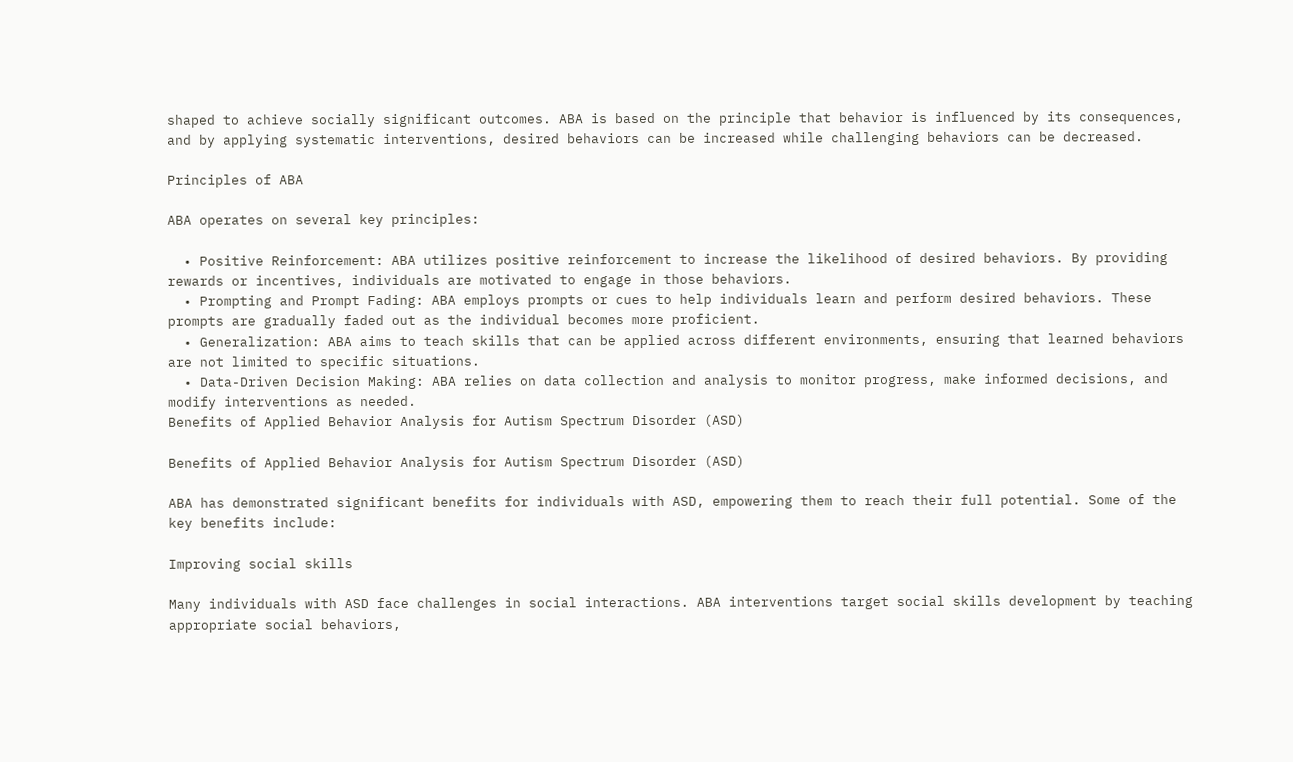shaped to achieve socially significant outcomes. ABA is based on the principle that behavior is influenced by its consequences, and by applying systematic interventions, desired behaviors can be increased while challenging behaviors can be decreased.

Principles of ABA

ABA operates on several key principles:

  • Positive Reinforcement: ABA utilizes positive reinforcement to increase the likelihood of desired behaviors. By providing rewards or incentives, individuals are motivated to engage in those behaviors.
  • Prompting and Prompt Fading: ABA employs prompts or cues to help individuals learn and perform desired behaviors. These prompts are gradually faded out as the individual becomes more proficient.
  • Generalization: ABA aims to teach skills that can be applied across different environments, ensuring that learned behaviors are not limited to specific situations.
  • Data-Driven Decision Making: ABA relies on data collection and analysis to monitor progress, make informed decisions, and modify interventions as needed.
Benefits of Applied Behavior Analysis for Autism Spectrum Disorder (ASD)

Benefits of Applied Behavior Analysis for Autism Spectrum Disorder (ASD)

ABA has demonstrated significant benefits for individuals with ASD, empowering them to reach their full potential. Some of the key benefits include:

Improving social skills

Many individuals with ASD face challenges in social interactions. ABA interventions target social skills development by teaching appropriate social behaviors,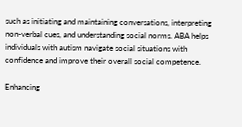such as initiating and maintaining conversations, interpreting non-verbal cues, and understanding social norms. ABA helps individuals with autism navigate social situations with confidence and improve their overall social competence.

Enhancing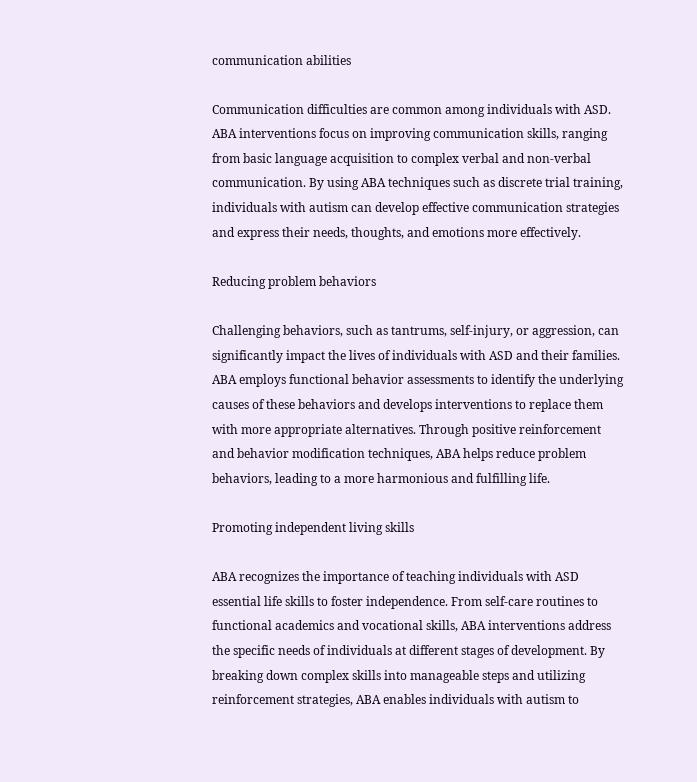communication abilities

Communication difficulties are common among individuals with ASD. ABA interventions focus on improving communication skills, ranging from basic language acquisition to complex verbal and non-verbal communication. By using ABA techniques such as discrete trial training, individuals with autism can develop effective communication strategies and express their needs, thoughts, and emotions more effectively.

Reducing problem behaviors

Challenging behaviors, such as tantrums, self-injury, or aggression, can significantly impact the lives of individuals with ASD and their families. ABA employs functional behavior assessments to identify the underlying causes of these behaviors and develops interventions to replace them with more appropriate alternatives. Through positive reinforcement and behavior modification techniques, ABA helps reduce problem behaviors, leading to a more harmonious and fulfilling life.

Promoting independent living skills

ABA recognizes the importance of teaching individuals with ASD essential life skills to foster independence. From self-care routines to functional academics and vocational skills, ABA interventions address the specific needs of individuals at different stages of development. By breaking down complex skills into manageable steps and utilizing reinforcement strategies, ABA enables individuals with autism to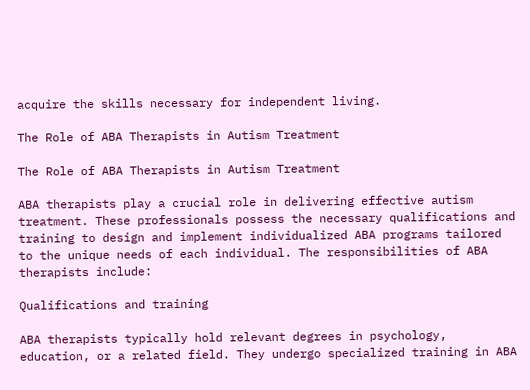acquire the skills necessary for independent living.

The Role of ABA Therapists in Autism Treatment

The Role of ABA Therapists in Autism Treatment

ABA therapists play a crucial role in delivering effective autism treatment. These professionals possess the necessary qualifications and training to design and implement individualized ABA programs tailored to the unique needs of each individual. The responsibilities of ABA therapists include:

Qualifications and training

ABA therapists typically hold relevant degrees in psychology, education, or a related field. They undergo specialized training in ABA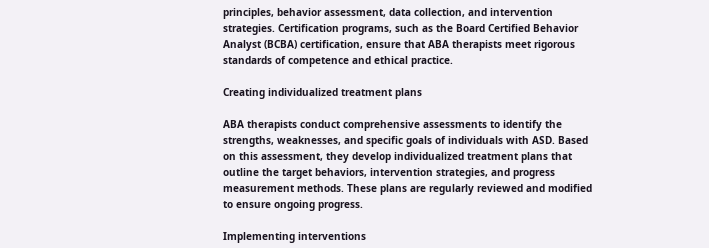principles, behavior assessment, data collection, and intervention strategies. Certification programs, such as the Board Certified Behavior Analyst (BCBA) certification, ensure that ABA therapists meet rigorous standards of competence and ethical practice.

Creating individualized treatment plans

ABA therapists conduct comprehensive assessments to identify the strengths, weaknesses, and specific goals of individuals with ASD. Based on this assessment, they develop individualized treatment plans that outline the target behaviors, intervention strategies, and progress measurement methods. These plans are regularly reviewed and modified to ensure ongoing progress.

Implementing interventions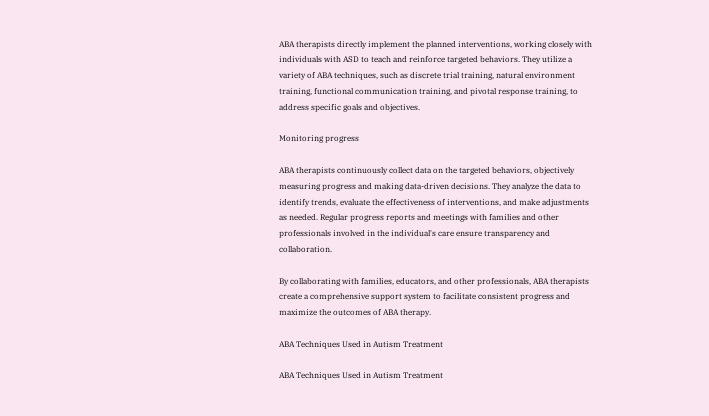ABA therapists directly implement the planned interventions, working closely with individuals with ASD to teach and reinforce targeted behaviors. They utilize a variety of ABA techniques, such as discrete trial training, natural environment training, functional communication training, and pivotal response training, to address specific goals and objectives.

Monitoring progress

ABA therapists continuously collect data on the targeted behaviors, objectively measuring progress and making data-driven decisions. They analyze the data to identify trends, evaluate the effectiveness of interventions, and make adjustments as needed. Regular progress reports and meetings with families and other professionals involved in the individual's care ensure transparency and collaboration.

By collaborating with families, educators, and other professionals, ABA therapists create a comprehensive support system to facilitate consistent progress and maximize the outcomes of ABA therapy.

ABA Techniques Used in Autism Treatment

ABA Techniques Used in Autism Treatment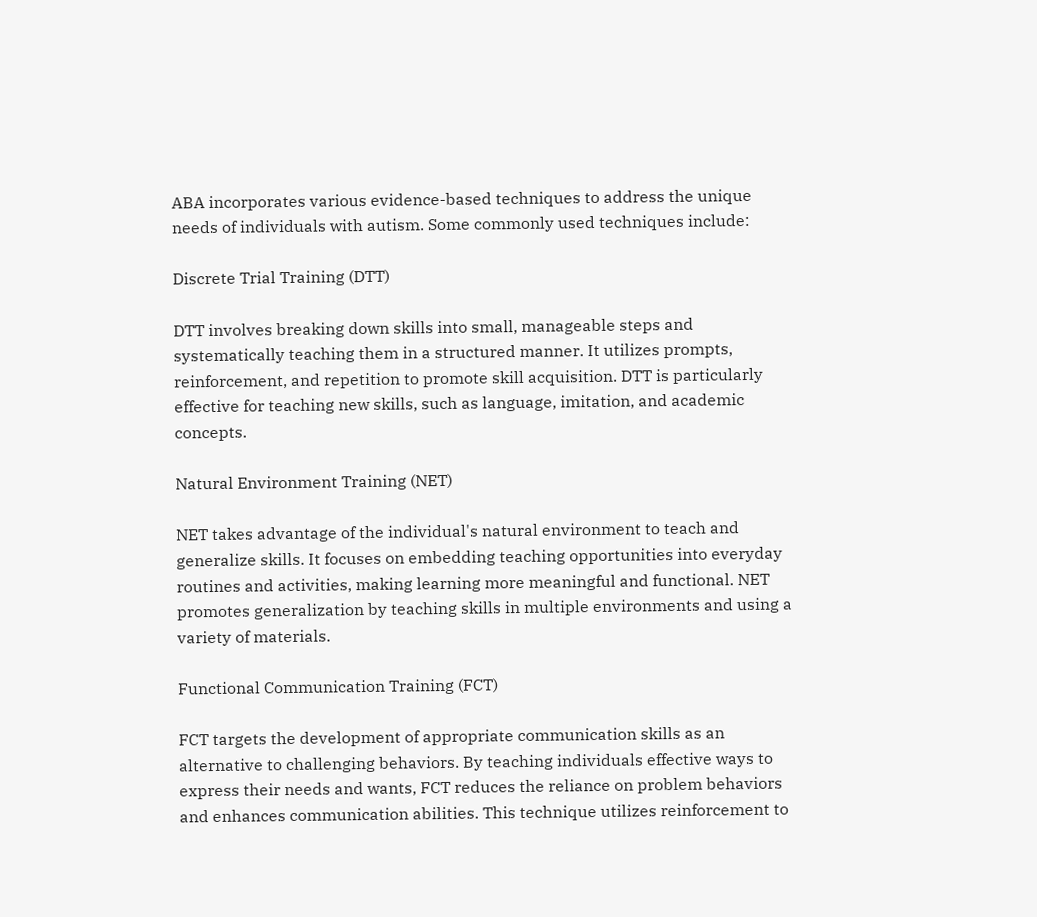ABA incorporates various evidence-based techniques to address the unique needs of individuals with autism. Some commonly used techniques include:

Discrete Trial Training (DTT)

DTT involves breaking down skills into small, manageable steps and systematically teaching them in a structured manner. It utilizes prompts, reinforcement, and repetition to promote skill acquisition. DTT is particularly effective for teaching new skills, such as language, imitation, and academic concepts.

Natural Environment Training (NET)

NET takes advantage of the individual's natural environment to teach and generalize skills. It focuses on embedding teaching opportunities into everyday routines and activities, making learning more meaningful and functional. NET promotes generalization by teaching skills in multiple environments and using a variety of materials.

Functional Communication Training (FCT)

FCT targets the development of appropriate communication skills as an alternative to challenging behaviors. By teaching individuals effective ways to express their needs and wants, FCT reduces the reliance on problem behaviors and enhances communication abilities. This technique utilizes reinforcement to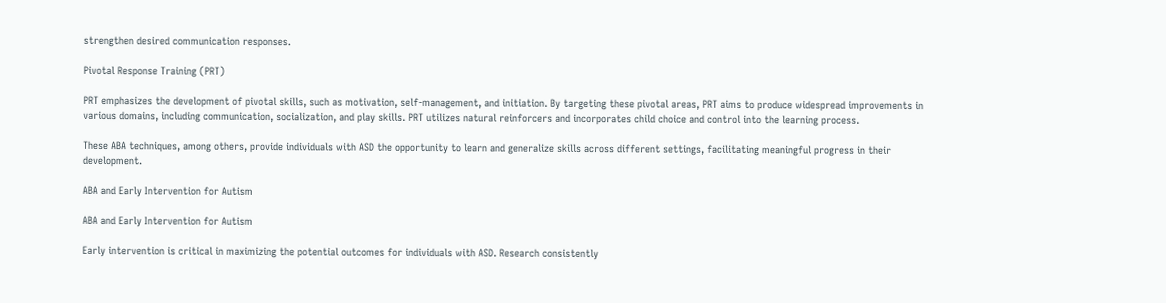strengthen desired communication responses.

Pivotal Response Training (PRT)

PRT emphasizes the development of pivotal skills, such as motivation, self-management, and initiation. By targeting these pivotal areas, PRT aims to produce widespread improvements in various domains, including communication, socialization, and play skills. PRT utilizes natural reinforcers and incorporates child choice and control into the learning process.

These ABA techniques, among others, provide individuals with ASD the opportunity to learn and generalize skills across different settings, facilitating meaningful progress in their development.

ABA and Early Intervention for Autism

ABA and Early Intervention for Autism

Early intervention is critical in maximizing the potential outcomes for individuals with ASD. Research consistently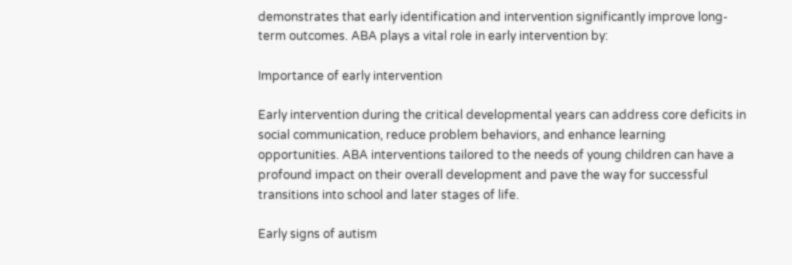demonstrates that early identification and intervention significantly improve long-term outcomes. ABA plays a vital role in early intervention by:

Importance of early intervention

Early intervention during the critical developmental years can address core deficits in social communication, reduce problem behaviors, and enhance learning opportunities. ABA interventions tailored to the needs of young children can have a profound impact on their overall development and pave the way for successful transitions into school and later stages of life.

Early signs of autism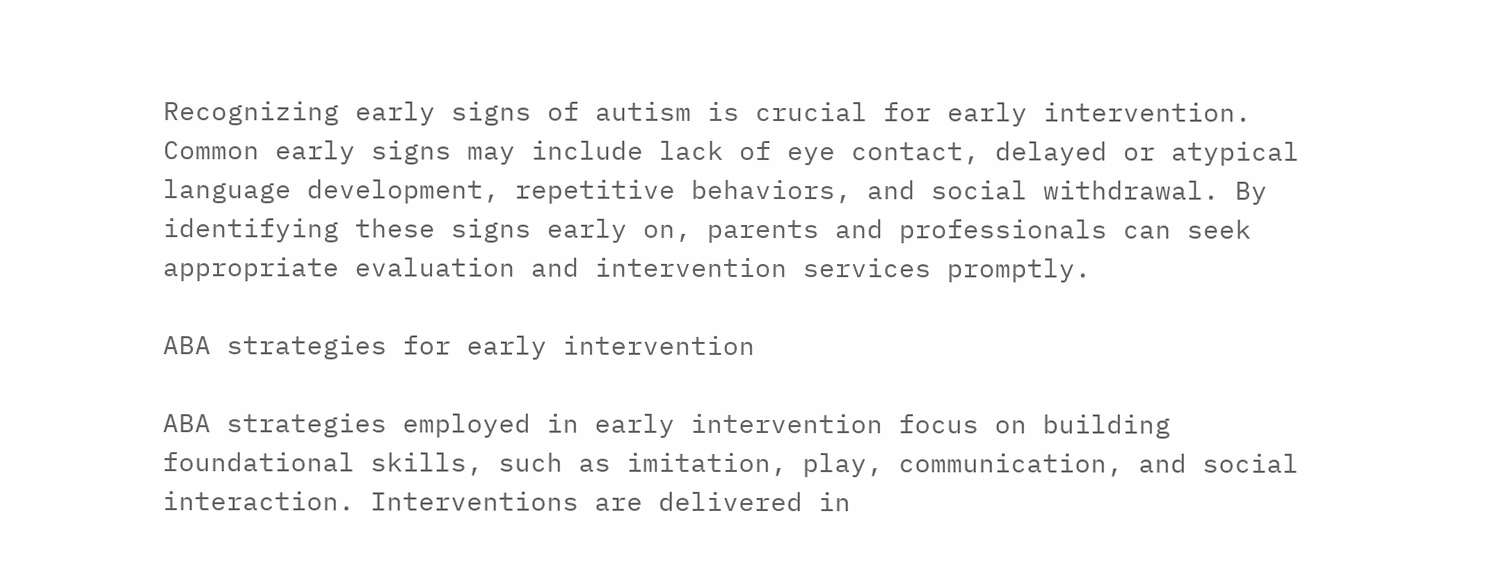Recognizing early signs of autism is crucial for early intervention. Common early signs may include lack of eye contact, delayed or atypical language development, repetitive behaviors, and social withdrawal. By identifying these signs early on, parents and professionals can seek appropriate evaluation and intervention services promptly.

ABA strategies for early intervention

ABA strategies employed in early intervention focus on building foundational skills, such as imitation, play, communication, and social interaction. Interventions are delivered in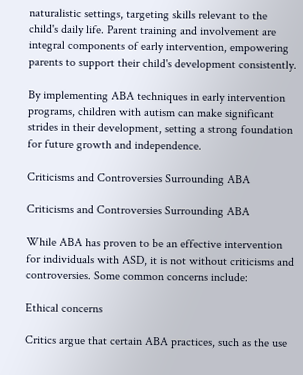naturalistic settings, targeting skills relevant to the child's daily life. Parent training and involvement are integral components of early intervention, empowering parents to support their child's development consistently.

By implementing ABA techniques in early intervention programs, children with autism can make significant strides in their development, setting a strong foundation for future growth and independence.

Criticisms and Controversies Surrounding ABA

Criticisms and Controversies Surrounding ABA

While ABA has proven to be an effective intervention for individuals with ASD, it is not without criticisms and controversies. Some common concerns include:

Ethical concerns

Critics argue that certain ABA practices, such as the use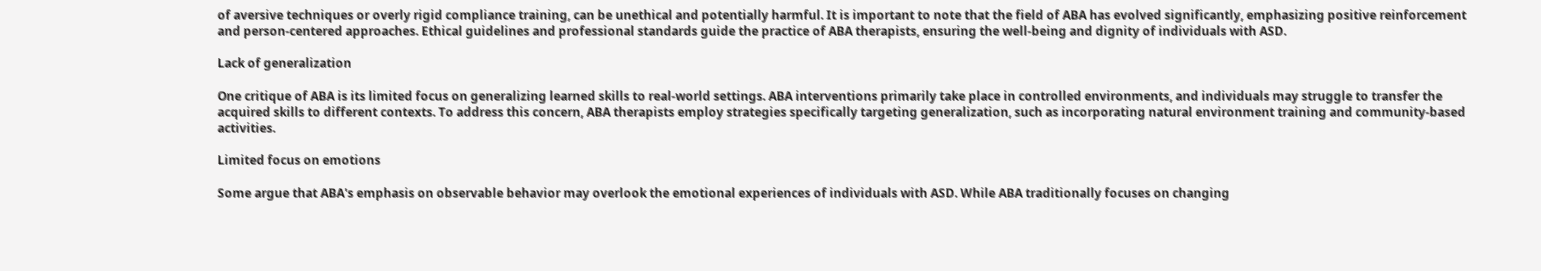of aversive techniques or overly rigid compliance training, can be unethical and potentially harmful. It is important to note that the field of ABA has evolved significantly, emphasizing positive reinforcement and person-centered approaches. Ethical guidelines and professional standards guide the practice of ABA therapists, ensuring the well-being and dignity of individuals with ASD.

Lack of generalization

One critique of ABA is its limited focus on generalizing learned skills to real-world settings. ABA interventions primarily take place in controlled environments, and individuals may struggle to transfer the acquired skills to different contexts. To address this concern, ABA therapists employ strategies specifically targeting generalization, such as incorporating natural environment training and community-based activities.

Limited focus on emotions

Some argue that ABA's emphasis on observable behavior may overlook the emotional experiences of individuals with ASD. While ABA traditionally focuses on changing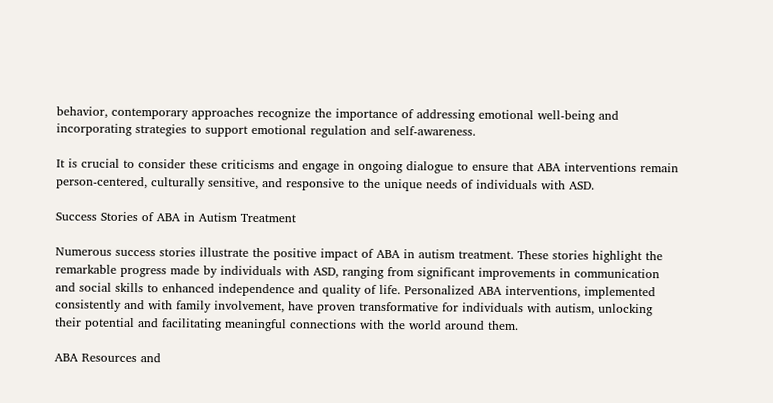behavior, contemporary approaches recognize the importance of addressing emotional well-being and incorporating strategies to support emotional regulation and self-awareness.

It is crucial to consider these criticisms and engage in ongoing dialogue to ensure that ABA interventions remain person-centered, culturally sensitive, and responsive to the unique needs of individuals with ASD.

Success Stories of ABA in Autism Treatment

Numerous success stories illustrate the positive impact of ABA in autism treatment. These stories highlight the remarkable progress made by individuals with ASD, ranging from significant improvements in communication and social skills to enhanced independence and quality of life. Personalized ABA interventions, implemented consistently and with family involvement, have proven transformative for individuals with autism, unlocking their potential and facilitating meaningful connections with the world around them.

ABA Resources and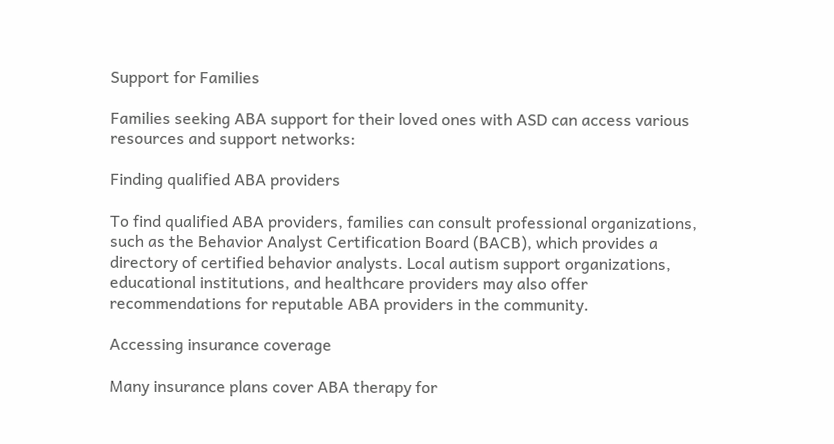Support for Families

Families seeking ABA support for their loved ones with ASD can access various resources and support networks:

Finding qualified ABA providers

To find qualified ABA providers, families can consult professional organizations, such as the Behavior Analyst Certification Board (BACB), which provides a directory of certified behavior analysts. Local autism support organizations, educational institutions, and healthcare providers may also offer recommendations for reputable ABA providers in the community.

Accessing insurance coverage

Many insurance plans cover ABA therapy for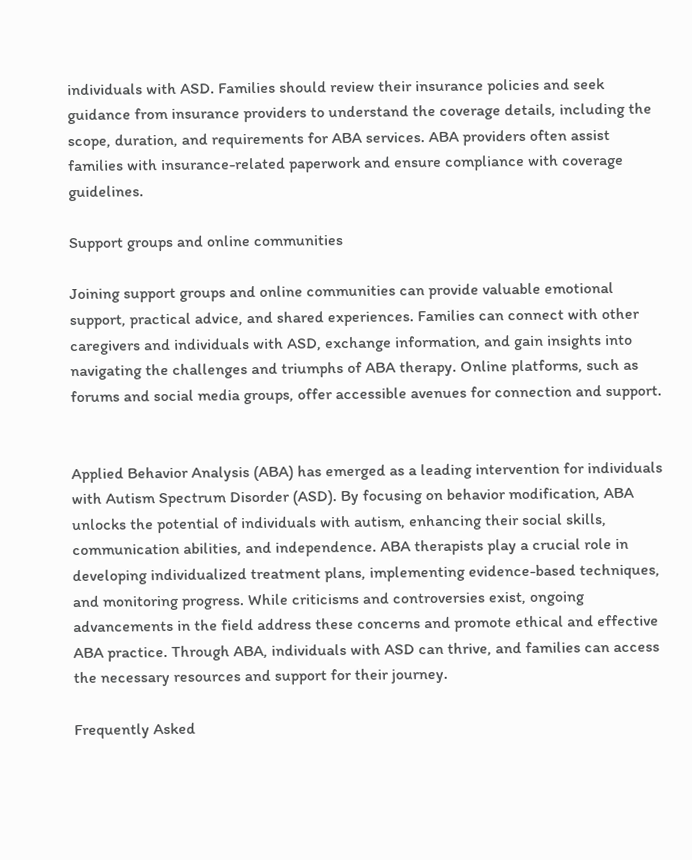individuals with ASD. Families should review their insurance policies and seek guidance from insurance providers to understand the coverage details, including the scope, duration, and requirements for ABA services. ABA providers often assist families with insurance-related paperwork and ensure compliance with coverage guidelines.

Support groups and online communities

Joining support groups and online communities can provide valuable emotional support, practical advice, and shared experiences. Families can connect with other caregivers and individuals with ASD, exchange information, and gain insights into navigating the challenges and triumphs of ABA therapy. Online platforms, such as forums and social media groups, offer accessible avenues for connection and support.


Applied Behavior Analysis (ABA) has emerged as a leading intervention for individuals with Autism Spectrum Disorder (ASD). By focusing on behavior modification, ABA unlocks the potential of individuals with autism, enhancing their social skills, communication abilities, and independence. ABA therapists play a crucial role in developing individualized treatment plans, implementing evidence-based techniques, and monitoring progress. While criticisms and controversies exist, ongoing advancements in the field address these concerns and promote ethical and effective ABA practice. Through ABA, individuals with ASD can thrive, and families can access the necessary resources and support for their journey.

Frequently Asked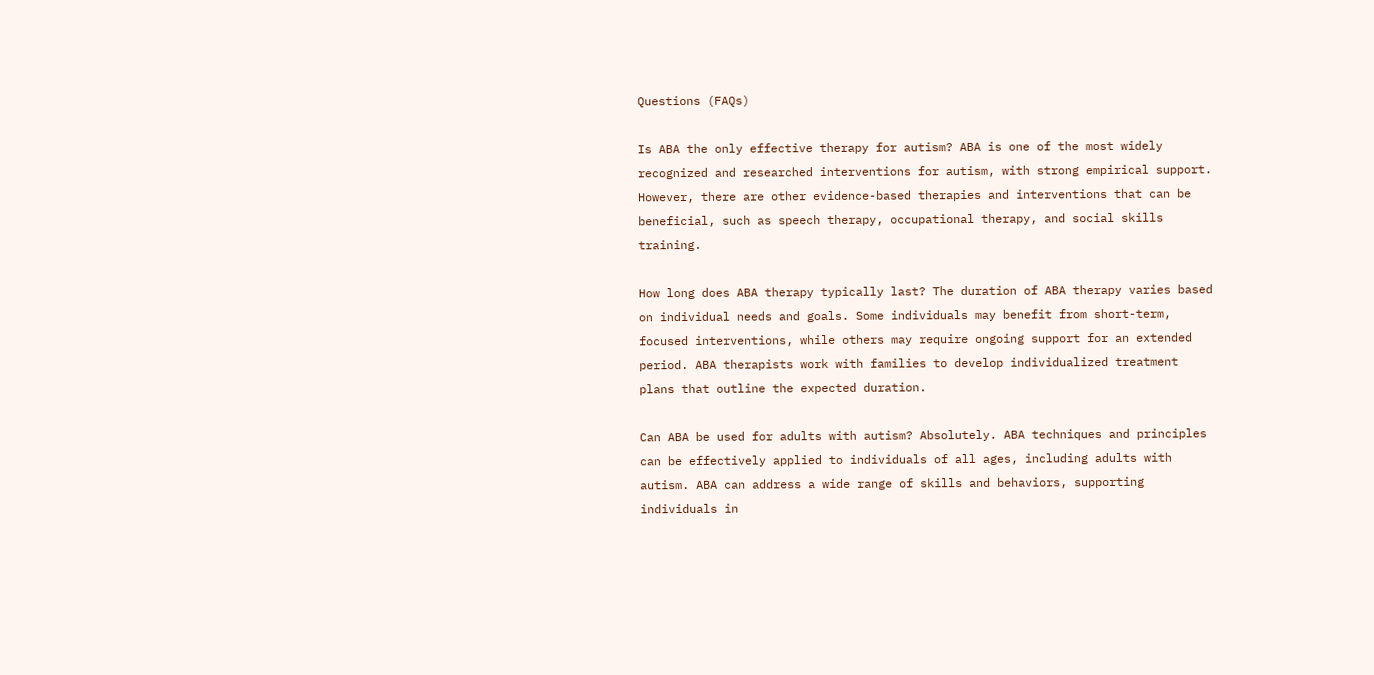Questions (FAQs)

Is ABA the only effective therapy for autism? ABA is one of the most widely recognized and researched interventions for autism, with strong empirical support. However, there are other evidence-based therapies and interventions that can be beneficial, such as speech therapy, occupational therapy, and social skills training.

How long does ABA therapy typically last? The duration of ABA therapy varies based on individual needs and goals. Some individuals may benefit from short-term, focused interventions, while others may require ongoing support for an extended period. ABA therapists work with families to develop individualized treatment plans that outline the expected duration.

Can ABA be used for adults with autism? Absolutely. ABA techniques and principles can be effectively applied to individuals of all ages, including adults with autism. ABA can address a wide range of skills and behaviors, supporting individuals in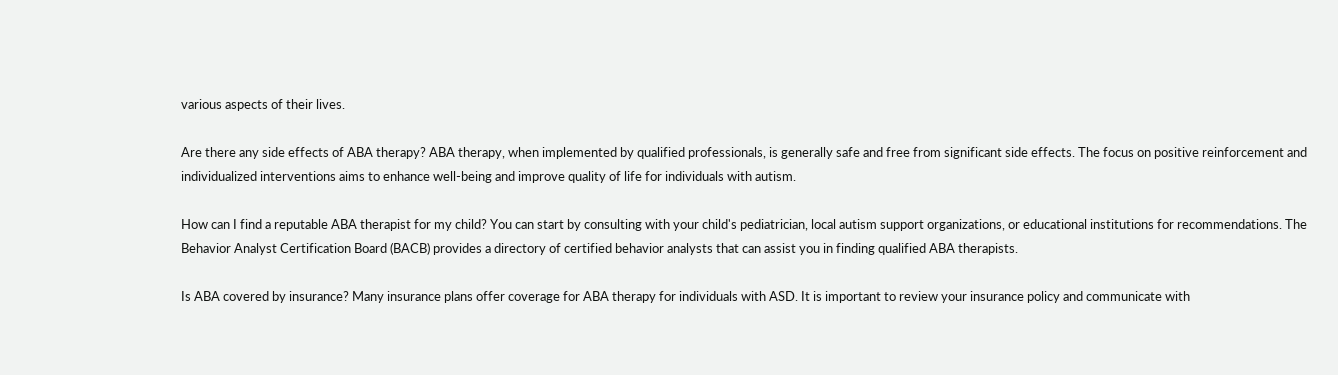various aspects of their lives.

Are there any side effects of ABA therapy? ABA therapy, when implemented by qualified professionals, is generally safe and free from significant side effects. The focus on positive reinforcement and individualized interventions aims to enhance well-being and improve quality of life for individuals with autism.

How can I find a reputable ABA therapist for my child? You can start by consulting with your child's pediatrician, local autism support organizations, or educational institutions for recommendations. The Behavior Analyst Certification Board (BACB) provides a directory of certified behavior analysts that can assist you in finding qualified ABA therapists.

Is ABA covered by insurance? Many insurance plans offer coverage for ABA therapy for individuals with ASD. It is important to review your insurance policy and communicate with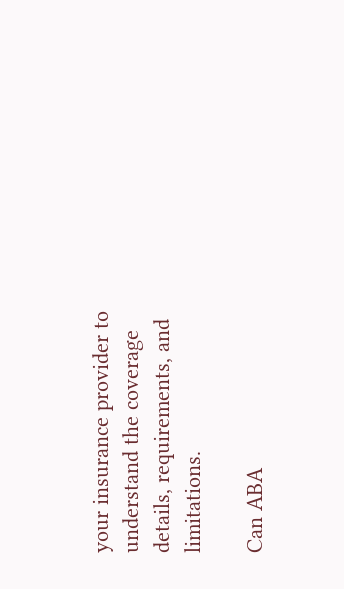your insurance provider to understand the coverage details, requirements, and limitations.

Can ABA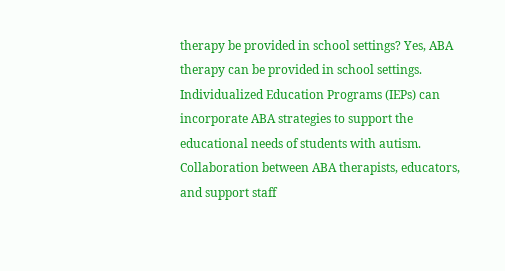therapy be provided in school settings? Yes, ABA therapy can be provided in school settings. Individualized Education Programs (IEPs) can incorporate ABA strategies to support the educational needs of students with autism. Collaboration between ABA therapists, educators, and support staff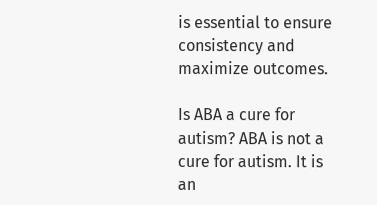is essential to ensure consistency and maximize outcomes.

Is ABA a cure for autism? ABA is not a cure for autism. It is an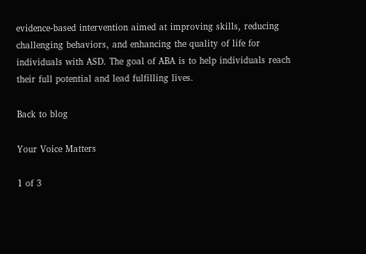evidence-based intervention aimed at improving skills, reducing challenging behaviors, and enhancing the quality of life for individuals with ASD. The goal of ABA is to help individuals reach their full potential and lead fulfilling lives.

Back to blog

Your Voice Matters

1 of 3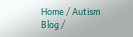Home / Autism Blog /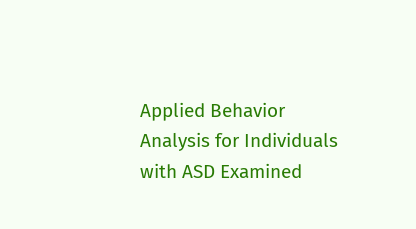Applied Behavior Analysis for Individuals with ASD Examined